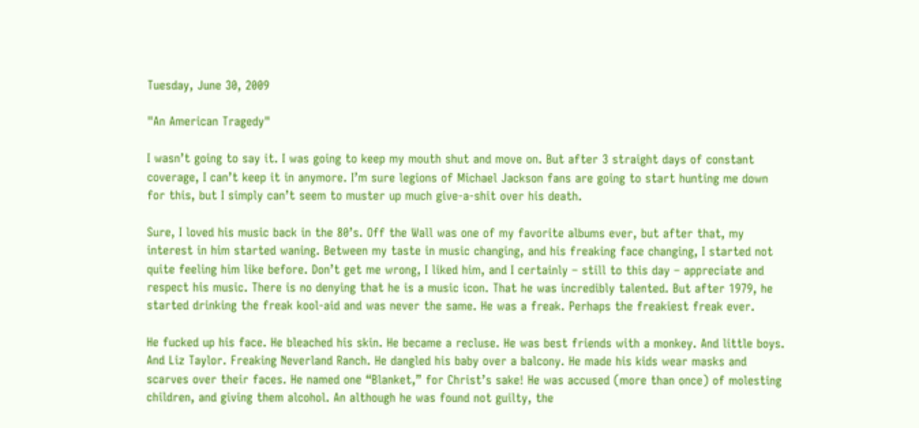Tuesday, June 30, 2009

"An American Tragedy"

I wasn’t going to say it. I was going to keep my mouth shut and move on. But after 3 straight days of constant coverage, I can’t keep it in anymore. I’m sure legions of Michael Jackson fans are going to start hunting me down for this, but I simply can’t seem to muster up much give-a-shit over his death.

Sure, I loved his music back in the 80’s. Off the Wall was one of my favorite albums ever, but after that, my interest in him started waning. Between my taste in music changing, and his freaking face changing, I started not quite feeling him like before. Don’t get me wrong, I liked him, and I certainly – still to this day – appreciate and respect his music. There is no denying that he is a music icon. That he was incredibly talented. But after 1979, he started drinking the freak kool-aid and was never the same. He was a freak. Perhaps the freakiest freak ever.

He fucked up his face. He bleached his skin. He became a recluse. He was best friends with a monkey. And little boys. And Liz Taylor. Freaking Neverland Ranch. He dangled his baby over a balcony. He made his kids wear masks and scarves over their faces. He named one “Blanket,” for Christ’s sake! He was accused (more than once) of molesting children, and giving them alcohol. An although he was found not guilty, the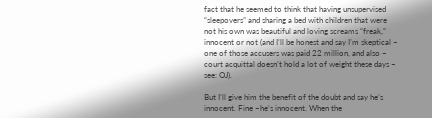fact that he seemed to think that having unsupervised “sleepovers” and sharing a bed with children that were not his own was beautiful and loving screams “freak,” innocent or not (and I’ll be honest and say I’m skeptical – one of those accusers was paid 22 million, and also – court acquittal doesn’t hold a lot of weight these days – see: OJ).

But I’ll give him the benefit of the doubt and say he’s innocent. Fine –he’s innocent. When the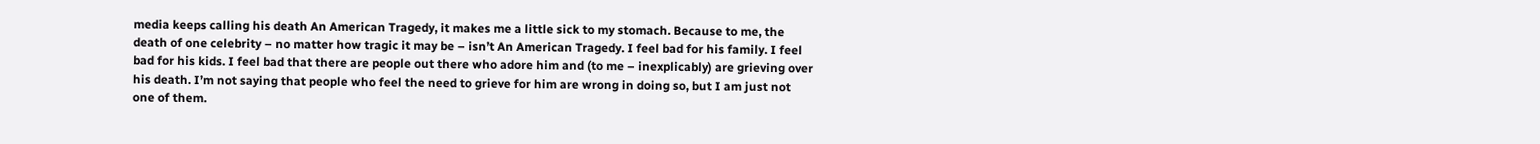media keeps calling his death An American Tragedy, it makes me a little sick to my stomach. Because to me, the death of one celebrity – no matter how tragic it may be – isn’t An American Tragedy. I feel bad for his family. I feel bad for his kids. I feel bad that there are people out there who adore him and (to me – inexplicably) are grieving over his death. I’m not saying that people who feel the need to grieve for him are wrong in doing so, but I am just not one of them.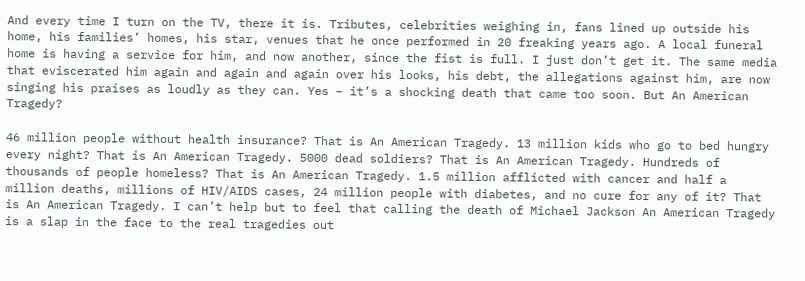And every time I turn on the TV, there it is. Tributes, celebrities weighing in, fans lined up outside his home, his families’ homes, his star, venues that he once performed in 20 freaking years ago. A local funeral home is having a service for him, and now another, since the fist is full. I just don’t get it. The same media that eviscerated him again and again and again over his looks, his debt, the allegations against him, are now singing his praises as loudly as they can. Yes – it’s a shocking death that came too soon. But An American Tragedy?

46 million people without health insurance? That is An American Tragedy. 13 million kids who go to bed hungry every night? That is An American Tragedy. 5000 dead soldiers? That is An American Tragedy. Hundreds of thousands of people homeless? That is An American Tragedy. 1.5 million afflicted with cancer and half a million deaths, millions of HIV/AIDS cases, 24 million people with diabetes, and no cure for any of it? That is An American Tragedy. I can’t help but to feel that calling the death of Michael Jackson An American Tragedy is a slap in the face to the real tragedies out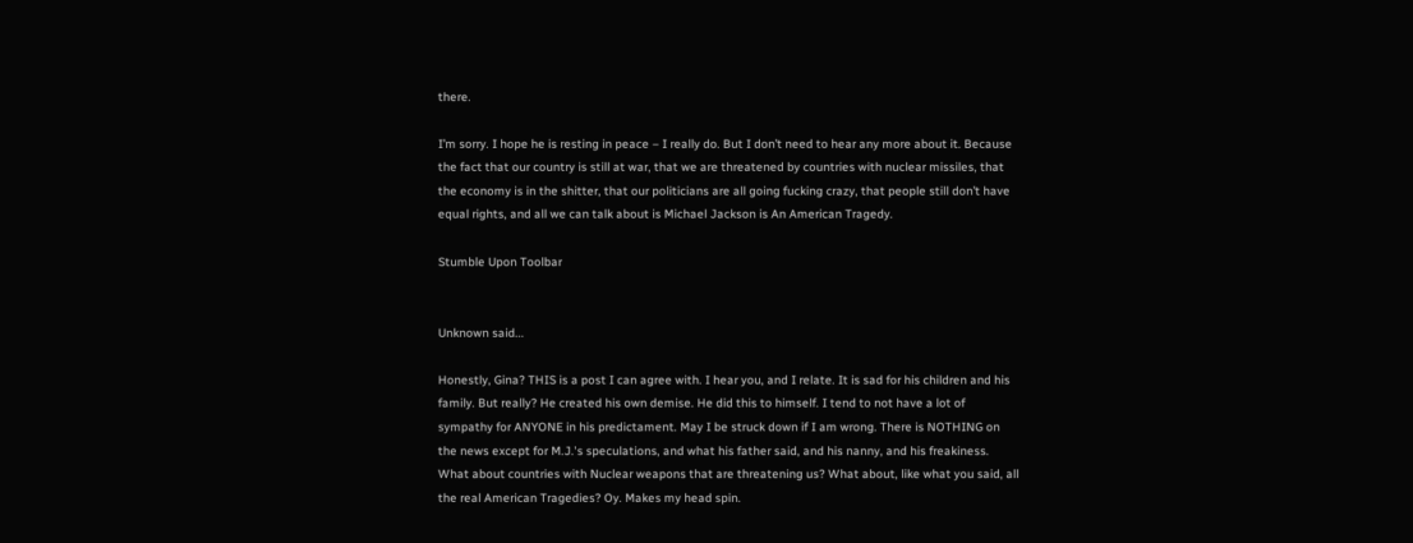there.

I’m sorry. I hope he is resting in peace – I really do. But I don’t need to hear any more about it. Because the fact that our country is still at war, that we are threatened by countries with nuclear missiles, that the economy is in the shitter, that our politicians are all going fucking crazy, that people still don’t have equal rights, and all we can talk about is Michael Jackson is An American Tragedy.

Stumble Upon Toolbar


Unknown said...

Honestly, Gina? THIS is a post I can agree with. I hear you, and I relate. It is sad for his children and his family. But really? He created his own demise. He did this to himself. I tend to not have a lot of sympathy for ANYONE in his predictament. May I be struck down if I am wrong. There is NOTHING on the news except for M.J.'s speculations, and what his father said, and his nanny, and his freakiness. What about countries with Nuclear weapons that are threatening us? What about, like what you said, all the real American Tragedies? Oy. Makes my head spin.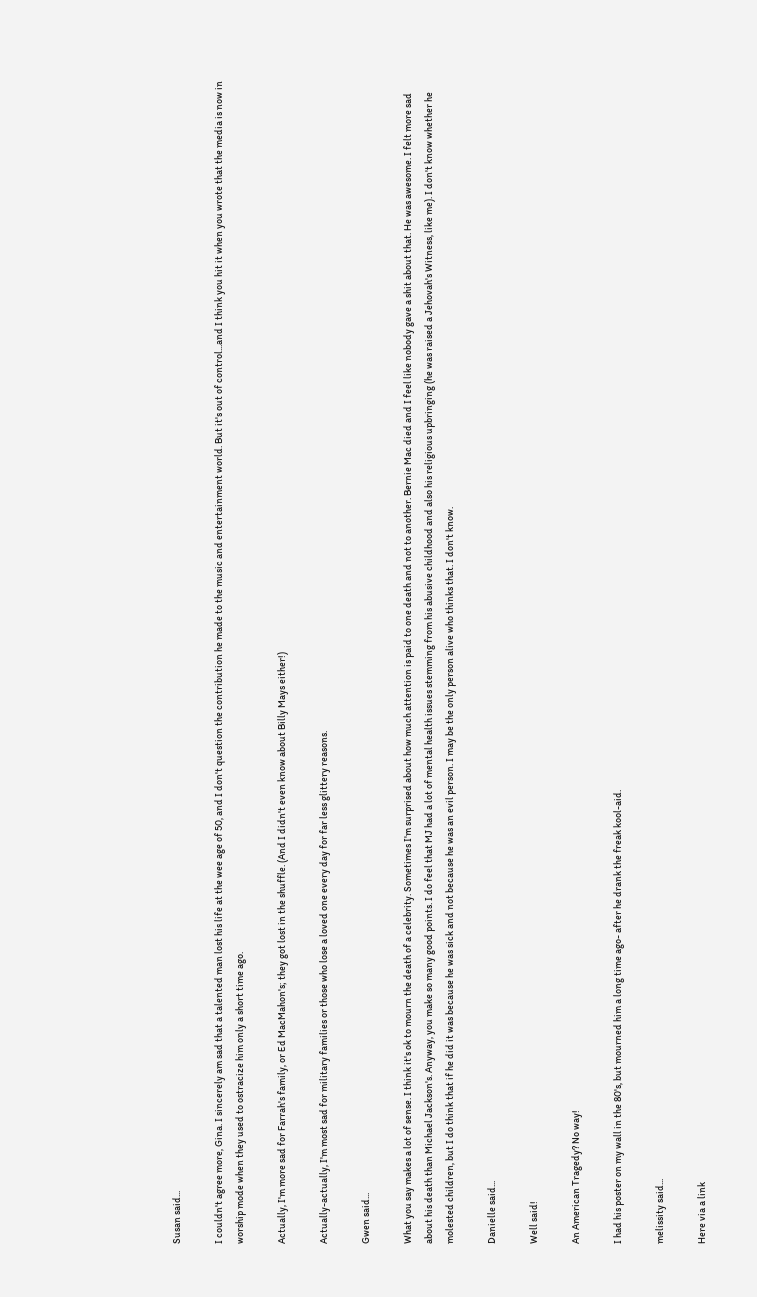Susan said...

I couldn't agree more, Gina. I sincerely am sad that a talented man lost his life at the wee age of 50, and I don't question the contribution he made to the music and entertainment world. But it's out of control...and I think you hit it when you wrote that the media is now in worship mode when they used to ostracize him only a short time ago.

Actually, I'm more sad for Farrah's family, or Ed MacMahon's; they got lost in the shuffle. (And I didn't even know about Billy Mays either!)

Actually-actually, I'm most sad for military families or those who lose a loved one every day for far less glittery reasons.

Gwen said...

What you say makes a lot of sense. I think it's ok to mourn the death of a celebrity. Sometimes I'm surprised about how much attention is paid to one death and not to another. Bernie Mac died and I feel like nobody gave a shit about that. He was awesome. I felt more sad about his death than Michael Jackson's. Anyway, you make so many good points. I do feel that MJ had a lot of mental health issues stemming from his abusive childhood and also his religious upbringing (he was raised a Jehovah's Witness, like me). I don't know whether he molested children, but I do think that if he did it was because he was sick and not because he was an evil person. I may be the only person alive who thinks that. I don't know.

Danielle said...

Well said!

An American Tragedy? No way!

I had his poster on my wall in the 80's, but mourned him a long time ago- after he drank the freak kool-aid.

melissity said...

Here via a link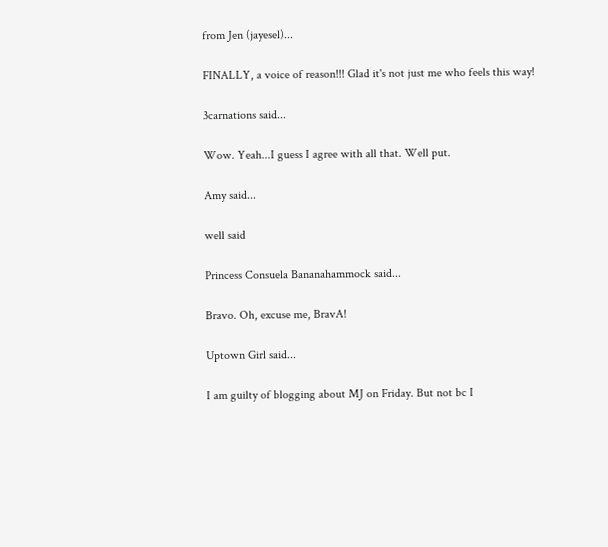from Jen (jayesel)...

FINALLY, a voice of reason!!! Glad it's not just me who feels this way!

3carnations said...

Wow. Yeah...I guess I agree with all that. Well put.

Amy said...

well said

Princess Consuela Bananahammock said...

Bravo. Oh, excuse me, BravA!

Uptown Girl said...

I am guilty of blogging about MJ on Friday. But not bc I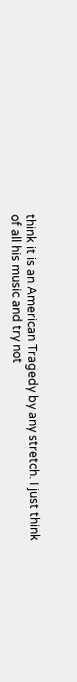think it is an American Tragedy by any stretch. I just think of all his music and try not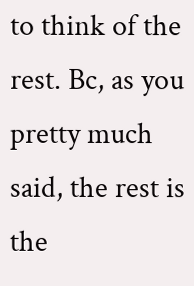to think of the rest. Bc, as you pretty much said, the rest is the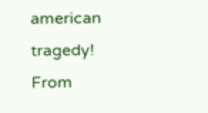american tragedy!
From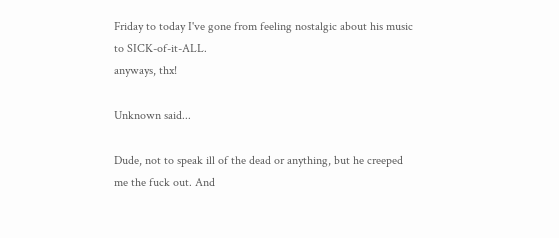Friday to today I've gone from feeling nostalgic about his music to SICK-of-it-ALL.
anyways, thx!

Unknown said...

Dude, not to speak ill of the dead or anything, but he creeped me the fuck out. And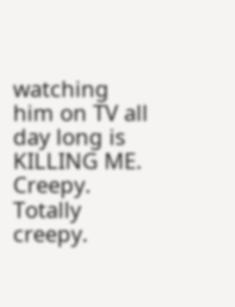watching him on TV all day long is KILLING ME. Creepy. Totally creepy.